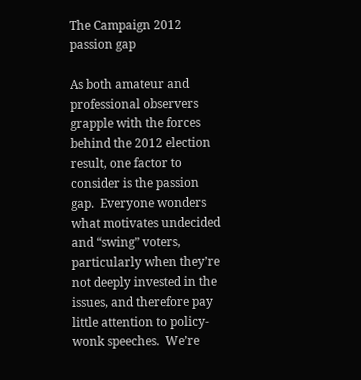The Campaign 2012 passion gap

As both amateur and professional observers grapple with the forces behind the 2012 election result, one factor to consider is the passion gap.  Everyone wonders what motivates undecided and “swing” voters, particularly when they’re not deeply invested in the issues, and therefore pay little attention to policy-wonk speeches.  We’re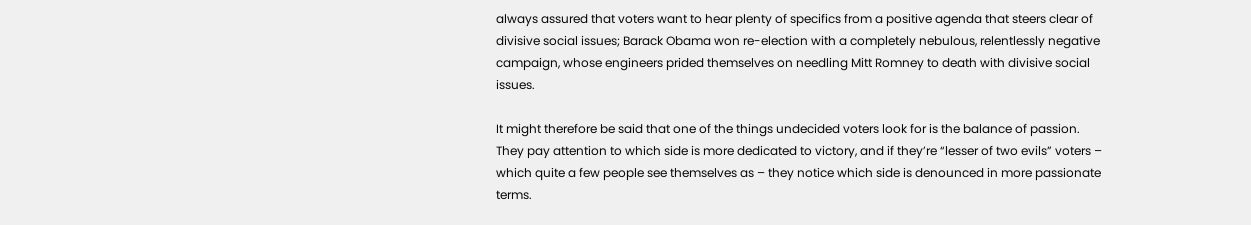always assured that voters want to hear plenty of specifics from a positive agenda that steers clear of divisive social issues; Barack Obama won re-election with a completely nebulous, relentlessly negative campaign, whose engineers prided themselves on needling Mitt Romney to death with divisive social issues.

It might therefore be said that one of the things undecided voters look for is the balance of passion.  They pay attention to which side is more dedicated to victory, and if they’re “lesser of two evils” voters – which quite a few people see themselves as – they notice which side is denounced in more passionate terms.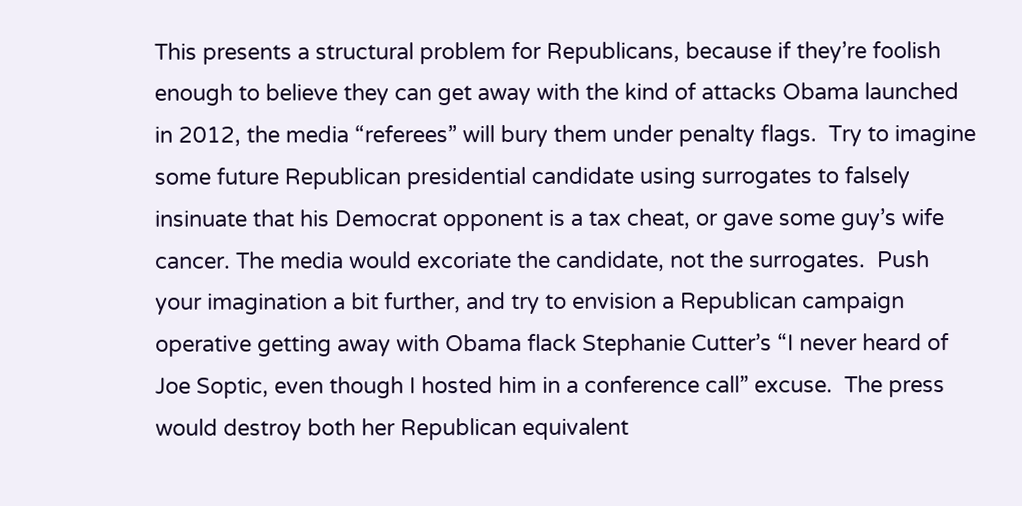This presents a structural problem for Republicans, because if they’re foolish enough to believe they can get away with the kind of attacks Obama launched in 2012, the media “referees” will bury them under penalty flags.  Try to imagine some future Republican presidential candidate using surrogates to falsely insinuate that his Democrat opponent is a tax cheat, or gave some guy’s wife cancer. The media would excoriate the candidate, not the surrogates.  Push your imagination a bit further, and try to envision a Republican campaign operative getting away with Obama flack Stephanie Cutter’s “I never heard of Joe Soptic, even though I hosted him in a conference call” excuse.  The press would destroy both her Republican equivalent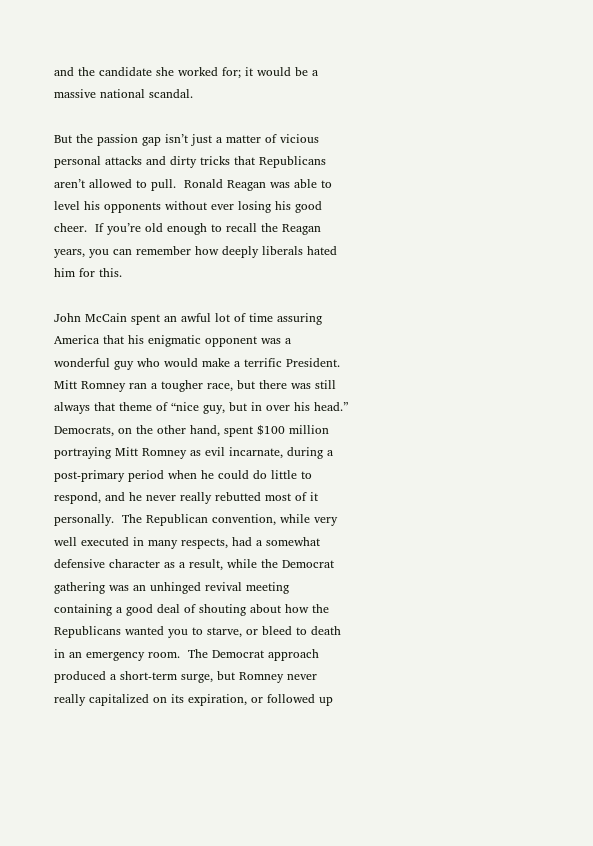and the candidate she worked for; it would be a massive national scandal.

But the passion gap isn’t just a matter of vicious personal attacks and dirty tricks that Republicans aren’t allowed to pull.  Ronald Reagan was able to level his opponents without ever losing his good cheer.  If you’re old enough to recall the Reagan years, you can remember how deeply liberals hated him for this.

John McCain spent an awful lot of time assuring America that his enigmatic opponent was a wonderful guy who would make a terrific President.  Mitt Romney ran a tougher race, but there was still always that theme of “nice guy, but in over his head.”  Democrats, on the other hand, spent $100 million portraying Mitt Romney as evil incarnate, during a post-primary period when he could do little to respond, and he never really rebutted most of it personally.  The Republican convention, while very well executed in many respects, had a somewhat defensive character as a result, while the Democrat gathering was an unhinged revival meeting containing a good deal of shouting about how the Republicans wanted you to starve, or bleed to death in an emergency room.  The Democrat approach produced a short-term surge, but Romney never really capitalized on its expiration, or followed up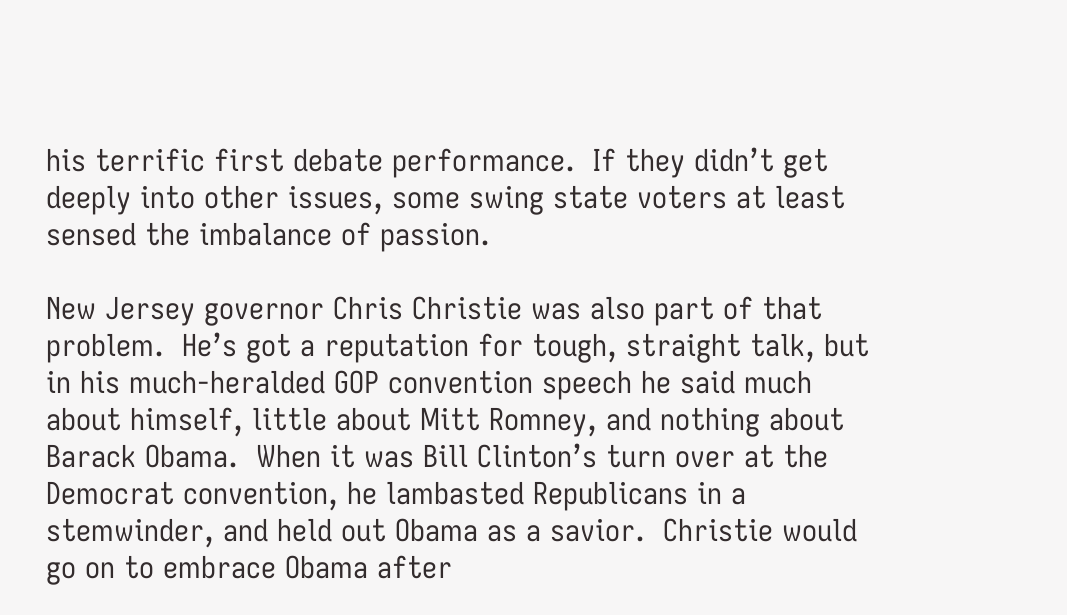his terrific first debate performance.  If they didn’t get deeply into other issues, some swing state voters at least sensed the imbalance of passion.

New Jersey governor Chris Christie was also part of that problem.  He’s got a reputation for tough, straight talk, but in his much-heralded GOP convention speech he said much about himself, little about Mitt Romney, and nothing about Barack Obama.  When it was Bill Clinton’s turn over at the Democrat convention, he lambasted Republicans in a stemwinder, and held out Obama as a savior.  Christie would go on to embrace Obama after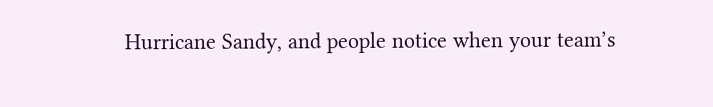Hurricane Sandy, and people notice when your team’s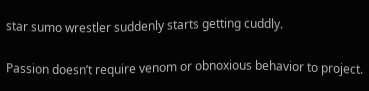star sumo wrestler suddenly starts getting cuddly.

Passion doesn’t require venom or obnoxious behavior to project.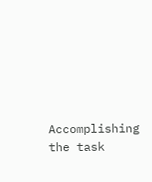Accomplishing the task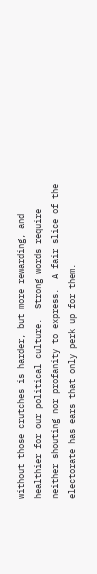without those crutches is harder, but more rewarding, and healthier for our political culture.  Strong words require neither shouting nor profanity to express.  A fair slice of the electorate has ears that only perk up for them.